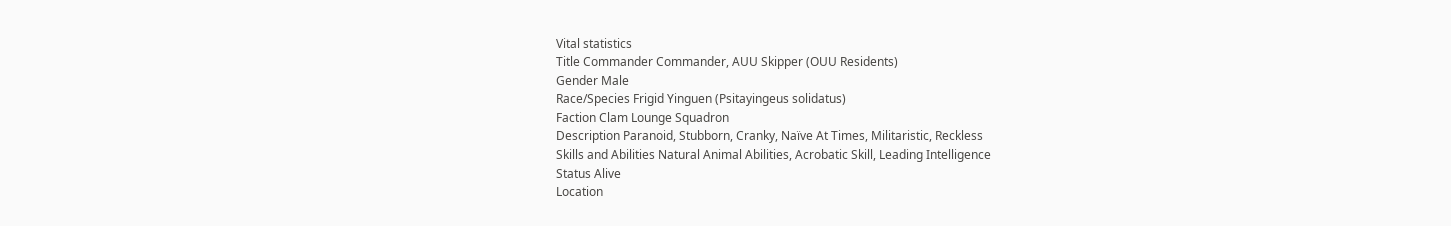Vital statistics
Title Commander Commander, AUU Skipper (OUU Residents)
Gender Male
Race/Species Frigid Yinguen (Psitayingeus solidatus)
Faction Clam Lounge Squadron
Description Paranoid, Stubborn, Cranky, Naïve At Times, Militaristic, Reckless
Skills and Abilities Natural Animal Abilities, Acrobatic Skill, Leading Intelligence
Status Alive
Location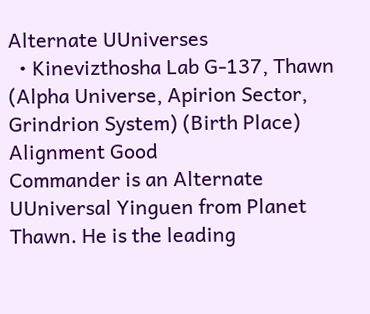Alternate UUniverses
  • Kinevizthosha Lab G-137, Thawn (Alpha Universe, Apirion Sector, Grindrion System) (Birth Place)
Alignment Good
Commander is an Alternate UUniversal Yinguen from Planet Thawn. He is the leading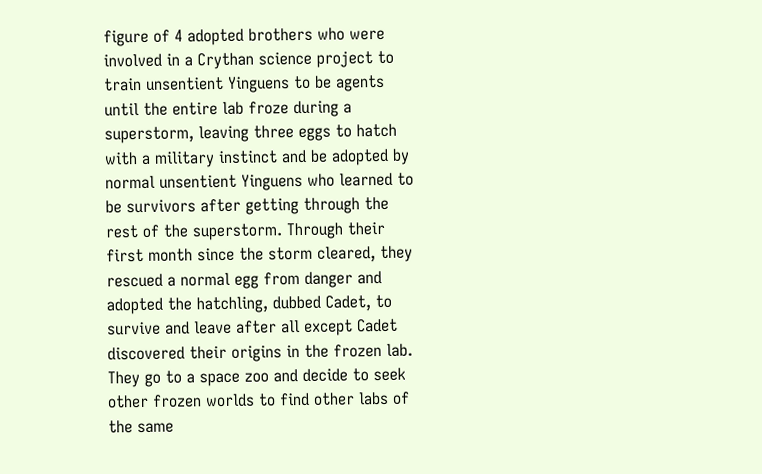figure of 4 adopted brothers who were involved in a Crythan science project to train unsentient Yinguens to be agents until the entire lab froze during a superstorm, leaving three eggs to hatch with a military instinct and be adopted by normal unsentient Yinguens who learned to be survivors after getting through the rest of the superstorm. Through their first month since the storm cleared, they rescued a normal egg from danger and adopted the hatchling, dubbed Cadet, to survive and leave after all except Cadet discovered their origins in the frozen lab. They go to a space zoo and decide to seek other frozen worlds to find other labs of the same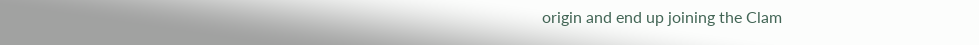origin and end up joining the Clam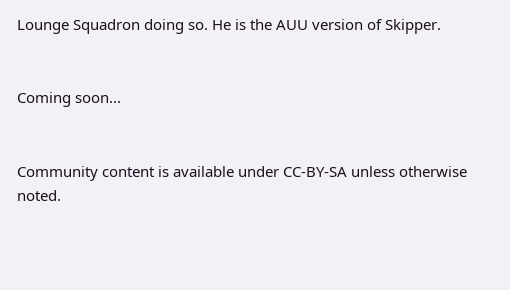Lounge Squadron doing so. He is the AUU version of Skipper.


Coming soon...


Community content is available under CC-BY-SA unless otherwise noted.